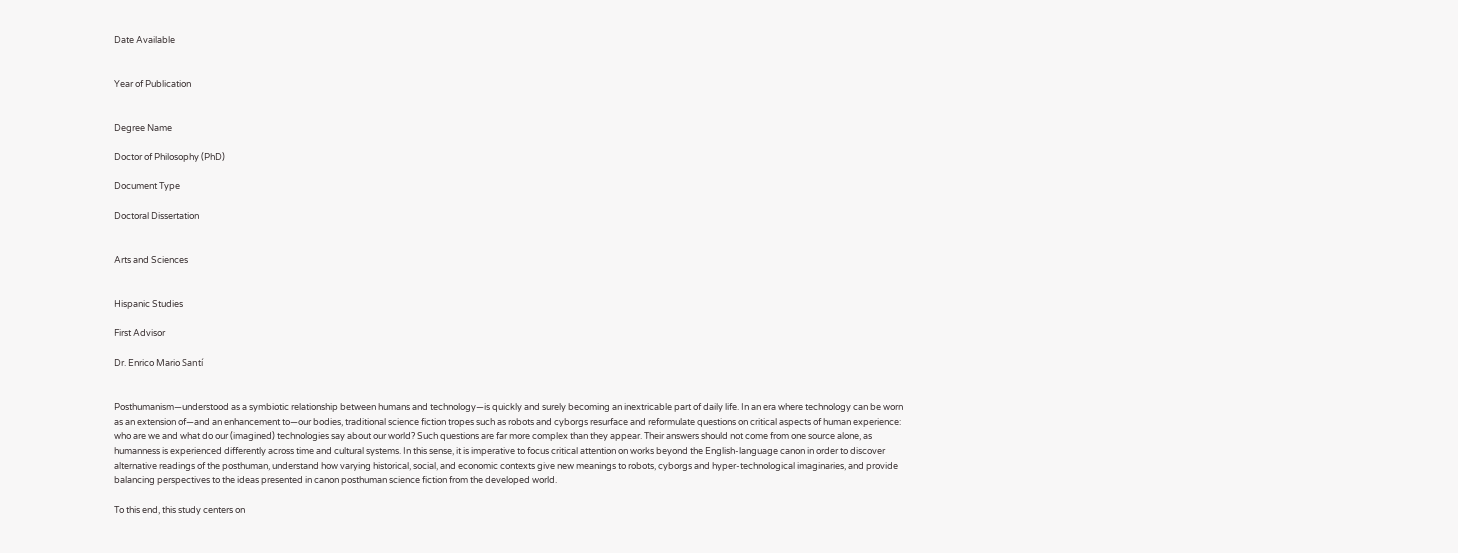Date Available


Year of Publication


Degree Name

Doctor of Philosophy (PhD)

Document Type

Doctoral Dissertation


Arts and Sciences


Hispanic Studies

First Advisor

Dr. Enrico Mario Santí


Posthumanism—understood as a symbiotic relationship between humans and technology—is quickly and surely becoming an inextricable part of daily life. In an era where technology can be worn as an extension of—and an enhancement to—our bodies, traditional science fiction tropes such as robots and cyborgs resurface and reformulate questions on critical aspects of human experience: who are we and what do our (imagined) technologies say about our world? Such questions are far more complex than they appear. Their answers should not come from one source alone, as humanness is experienced differently across time and cultural systems. In this sense, it is imperative to focus critical attention on works beyond the English-language canon in order to discover alternative readings of the posthuman, understand how varying historical, social, and economic contexts give new meanings to robots, cyborgs and hyper-technological imaginaries, and provide balancing perspectives to the ideas presented in canon posthuman science fiction from the developed world.

To this end, this study centers on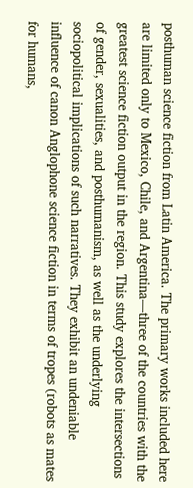posthuman science fiction from Latin America. The primary works included here are limited only to Mexico, Chile, and Argentina—three of the countries with the greatest science fiction output in the region. This study explores the intersections of gender, sexualities, and posthumanism, as well as the underlying sociopolitical implications of such narratives. They exhibit an undeniable influence of canon Anglophone science fiction in terms of tropes (robots as mates for humans,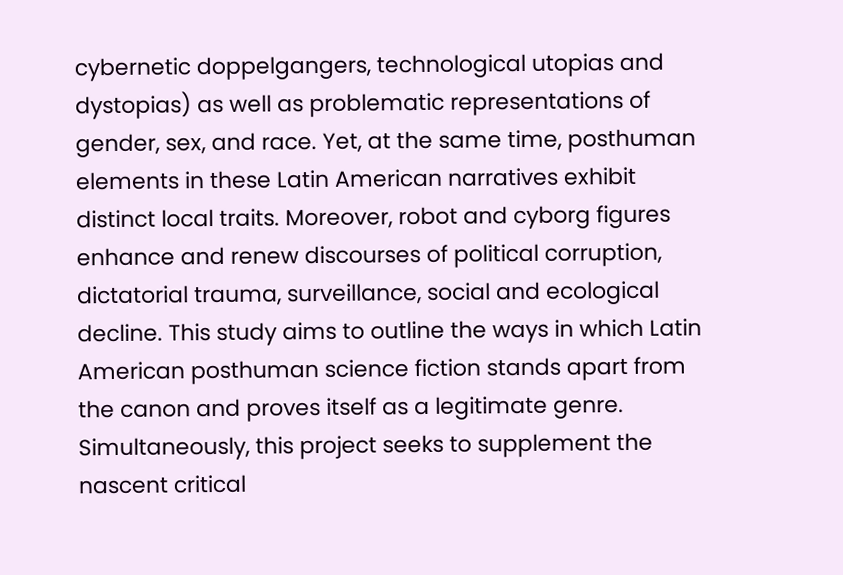cybernetic doppelgangers, technological utopias and dystopias) as well as problematic representations of gender, sex, and race. Yet, at the same time, posthuman elements in these Latin American narratives exhibit distinct local traits. Moreover, robot and cyborg figures enhance and renew discourses of political corruption, dictatorial trauma, surveillance, social and ecological decline. This study aims to outline the ways in which Latin American posthuman science fiction stands apart from the canon and proves itself as a legitimate genre. Simultaneously, this project seeks to supplement the nascent critical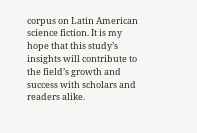corpus on Latin American science fiction. It is my hope that this study’s insights will contribute to the field’s growth and success with scholars and readers alike.